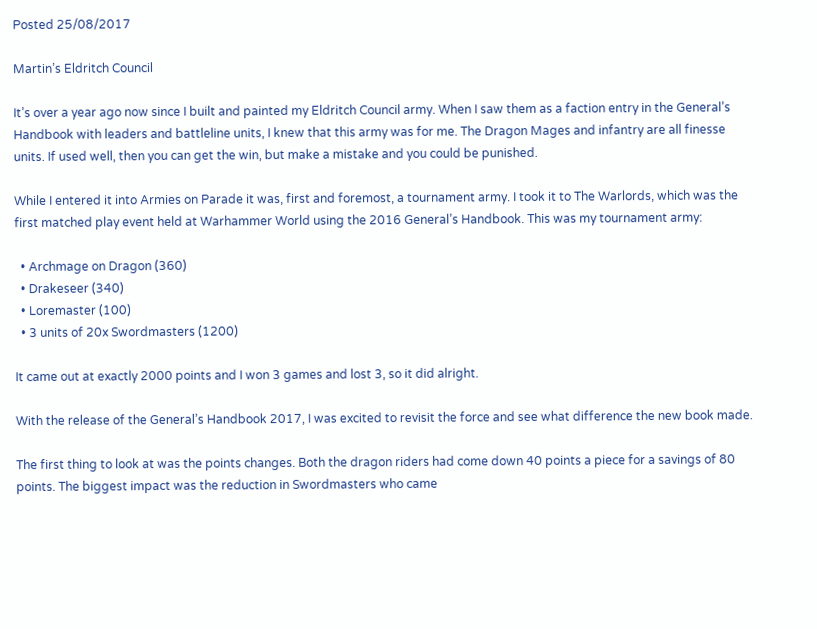Posted 25/08/2017

Martin’s Eldritch Council

It’s over a year ago now since I built and painted my Eldritch Council army. When I saw them as a faction entry in the General’s Handbook with leaders and battleline units, I knew that this army was for me. The Dragon Mages and infantry are all finesse units. If used well, then you can get the win, but make a mistake and you could be punished.

While I entered it into Armies on Parade it was, first and foremost, a tournament army. I took it to The Warlords, which was the first matched play event held at Warhammer World using the 2016 General’s Handbook. This was my tournament army:

  • Archmage on Dragon (360)
  • Drakeseer (340)
  • Loremaster (100)
  • 3 units of 20x Swordmasters (1200)

It came out at exactly 2000 points and I won 3 games and lost 3, so it did alright.

With the release of the General’s Handbook 2017, I was excited to revisit the force and see what difference the new book made.

The first thing to look at was the points changes. Both the dragon riders had come down 40 points a piece for a savings of 80 points. The biggest impact was the reduction in Swordmasters who came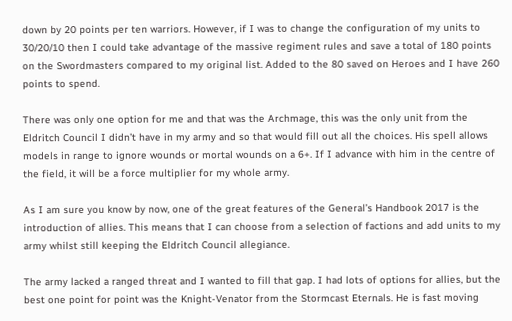down by 20 points per ten warriors. However, if I was to change the configuration of my units to 30/20/10 then I could take advantage of the massive regiment rules and save a total of 180 points on the Swordmasters compared to my original list. Added to the 80 saved on Heroes and I have 260 points to spend.

There was only one option for me and that was the Archmage, this was the only unit from the Eldritch Council I didn’t have in my army and so that would fill out all the choices. His spell allows models in range to ignore wounds or mortal wounds on a 6+. If I advance with him in the centre of the field, it will be a force multiplier for my whole army.

As I am sure you know by now, one of the great features of the General’s Handbook 2017 is the introduction of allies. This means that I can choose from a selection of factions and add units to my army whilst still keeping the Eldritch Council allegiance.

The army lacked a ranged threat and I wanted to fill that gap. I had lots of options for allies, but the best one point for point was the Knight-Venator from the Stormcast Eternals. He is fast moving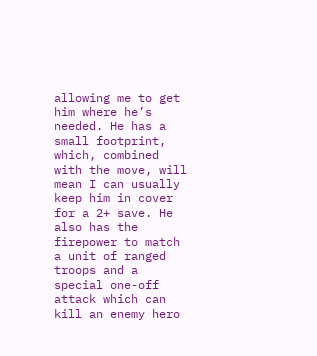allowing me to get him where he’s needed. He has a small footprint, which, combined with the move, will mean I can usually keep him in cover for a 2+ save. He also has the firepower to match a unit of ranged troops and a special one-off attack which can kill an enemy hero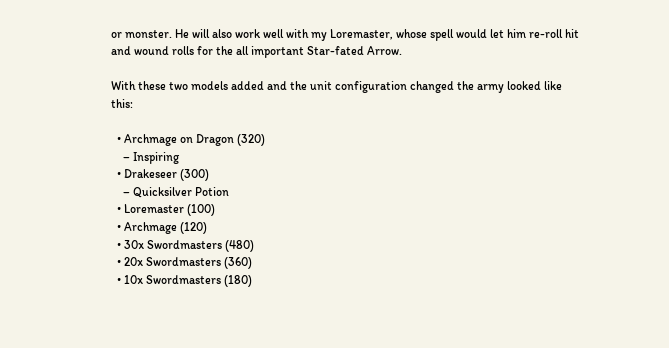or monster. He will also work well with my Loremaster, whose spell would let him re-roll hit and wound rolls for the all important Star-fated Arrow.

With these two models added and the unit configuration changed the army looked like this:

  • Archmage on Dragon (320)
    – Inspiring
  • Drakeseer (300)
    – Quicksilver Potion
  • Loremaster (100)
  • Archmage (120)
  • 30x Swordmasters (480)
  • 20x Swordmasters (360)
  • 10x Swordmasters (180)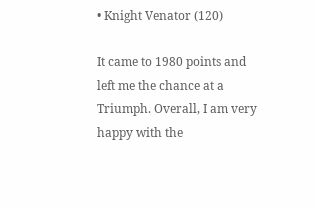• Knight Venator (120)

It came to 1980 points and left me the chance at a Triumph. Overall, I am very happy with the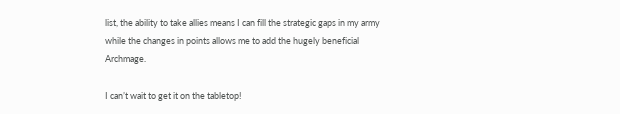list, the ability to take allies means I can fill the strategic gaps in my army while the changes in points allows me to add the hugely beneficial Archmage.

I can’t wait to get it on the tabletop!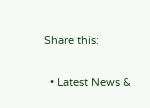Share this:


  • Latest News &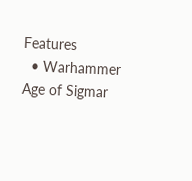Features
  • Warhammer Age of Sigmar